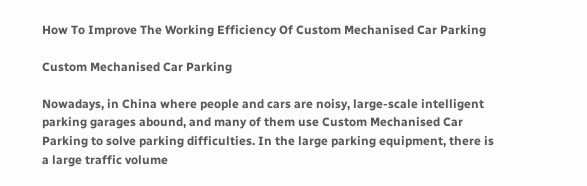How To Improve The Working Efficiency Of Custom Mechanised Car Parking

Custom Mechanised Car Parking

Nowadays, in China where people and cars are noisy, large-scale intelligent parking garages abound, and many of them use Custom Mechanised Car Parking to solve parking difficulties. In the large parking equipment, there is a large traffic volume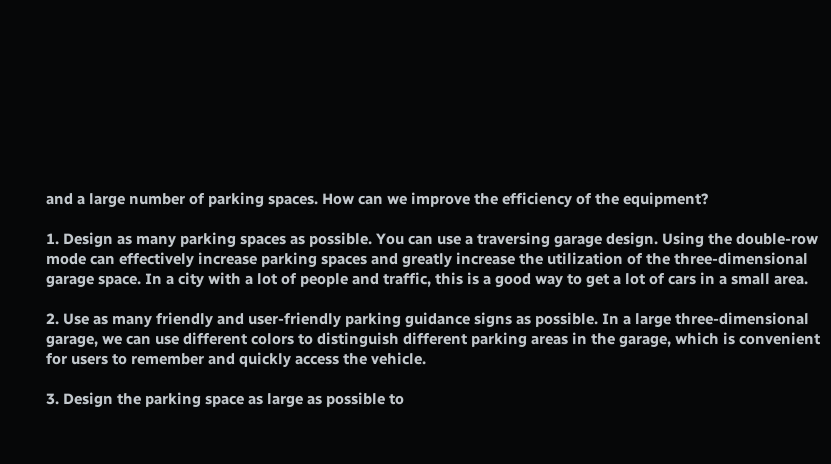and a large number of parking spaces. How can we improve the efficiency of the equipment?

1. Design as many parking spaces as possible. You can use a traversing garage design. Using the double-row mode can effectively increase parking spaces and greatly increase the utilization of the three-dimensional garage space. In a city with a lot of people and traffic, this is a good way to get a lot of cars in a small area.

2. Use as many friendly and user-friendly parking guidance signs as possible. In a large three-dimensional garage, we can use different colors to distinguish different parking areas in the garage, which is convenient for users to remember and quickly access the vehicle.

3. Design the parking space as large as possible to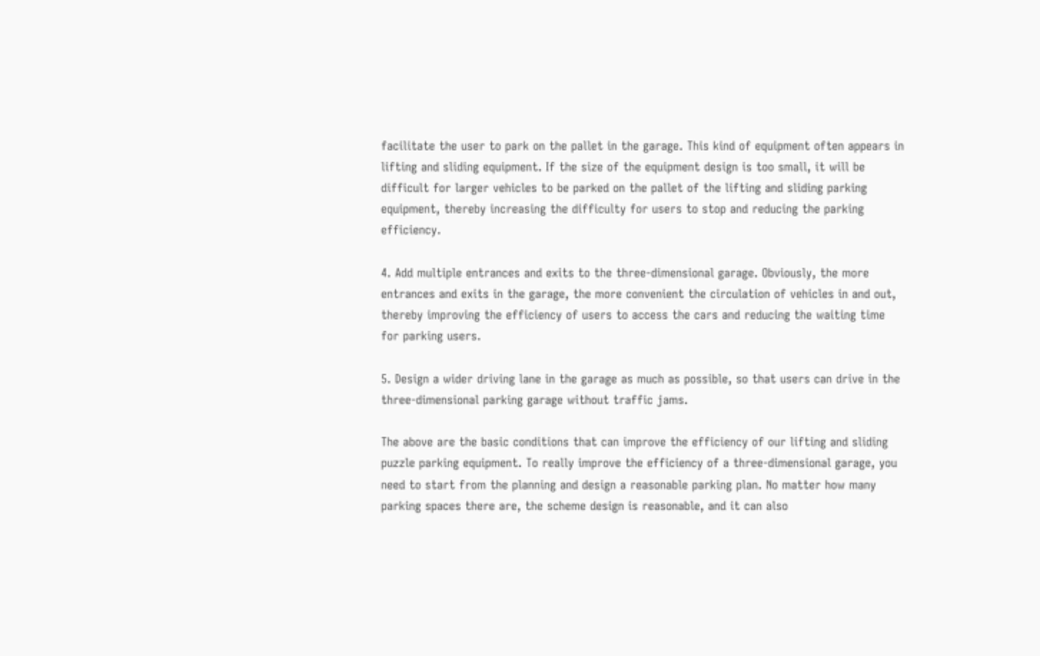facilitate the user to park on the pallet in the garage. This kind of equipment often appears in lifting and sliding equipment. If the size of the equipment design is too small, it will be difficult for larger vehicles to be parked on the pallet of the lifting and sliding parking equipment, thereby increasing the difficulty for users to stop and reducing the parking efficiency.

4. Add multiple entrances and exits to the three-dimensional garage. Obviously, the more entrances and exits in the garage, the more convenient the circulation of vehicles in and out, thereby improving the efficiency of users to access the cars and reducing the waiting time for parking users.

5. Design a wider driving lane in the garage as much as possible, so that users can drive in the three-dimensional parking garage without traffic jams.

The above are the basic conditions that can improve the efficiency of our lifting and sliding puzzle parking equipment. To really improve the efficiency of a three-dimensional garage, you need to start from the planning and design a reasonable parking plan. No matter how many parking spaces there are, the scheme design is reasonable, and it can also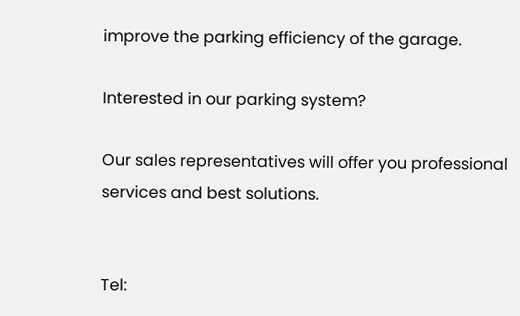improve the parking efficiency of the garage.

Interested in our parking system?

Our sales representatives will offer you professional services and best solutions.


Tel: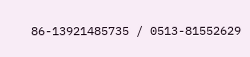86-13921485735 / 0513-81552629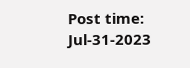Post time: Jul-31-2023